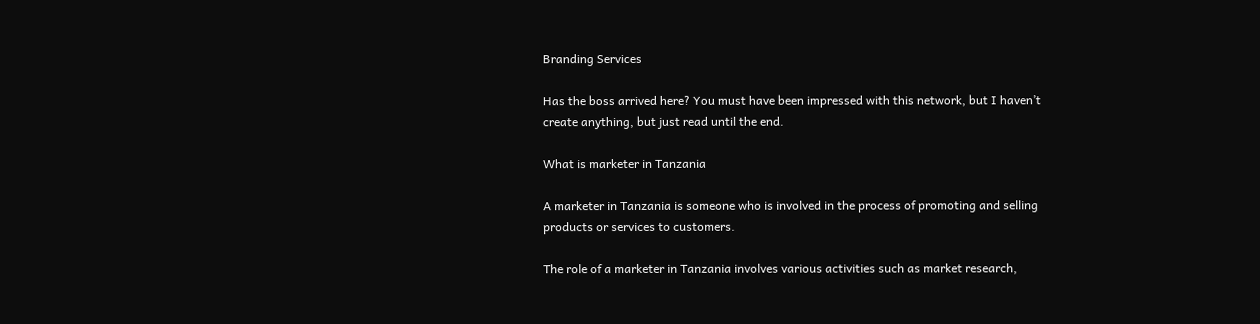Branding Services

Has the boss arrived here? You must have been impressed with this network, but I haven’t create anything, but just read until the end.

What is marketer in Tanzania

A marketer in Tanzania is someone who is involved in the process of promoting and selling products or services to customers.

The role of a marketer in Tanzania involves various activities such as market research,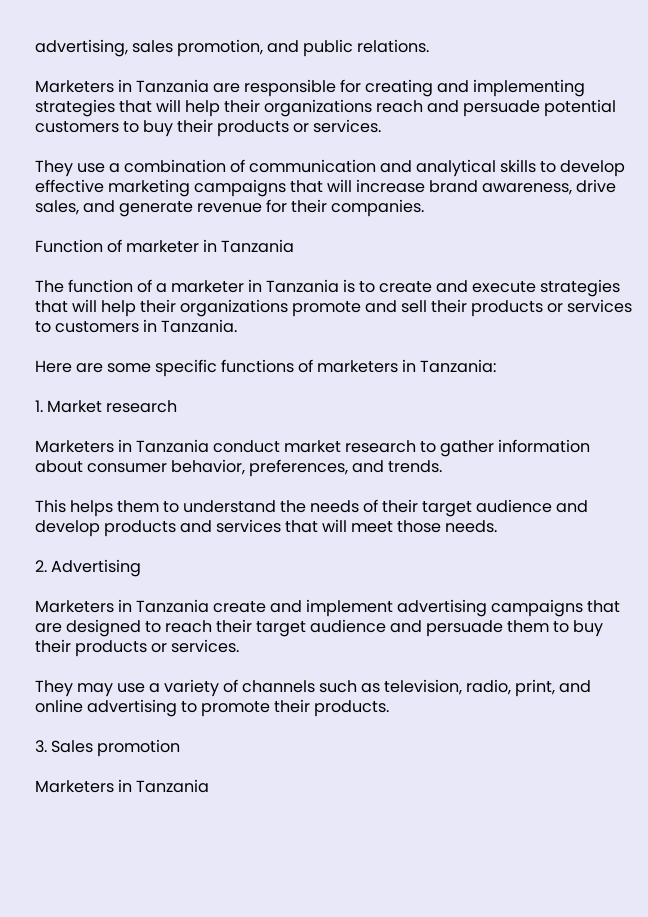advertising, sales promotion, and public relations.

Marketers in Tanzania are responsible for creating and implementing strategies that will help their organizations reach and persuade potential customers to buy their products or services.

They use a combination of communication and analytical skills to develop effective marketing campaigns that will increase brand awareness, drive sales, and generate revenue for their companies.

Function of marketer in Tanzania

The function of a marketer in Tanzania is to create and execute strategies that will help their organizations promote and sell their products or services to customers in Tanzania.

Here are some specific functions of marketers in Tanzania:

1. Market research

Marketers in Tanzania conduct market research to gather information about consumer behavior, preferences, and trends.

This helps them to understand the needs of their target audience and develop products and services that will meet those needs.

2. Advertising

Marketers in Tanzania create and implement advertising campaigns that are designed to reach their target audience and persuade them to buy their products or services.

They may use a variety of channels such as television, radio, print, and online advertising to promote their products.

3. Sales promotion

Marketers in Tanzania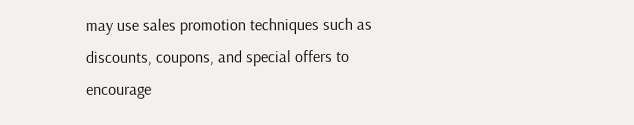may use sales promotion techniques such as discounts, coupons, and special offers to encourage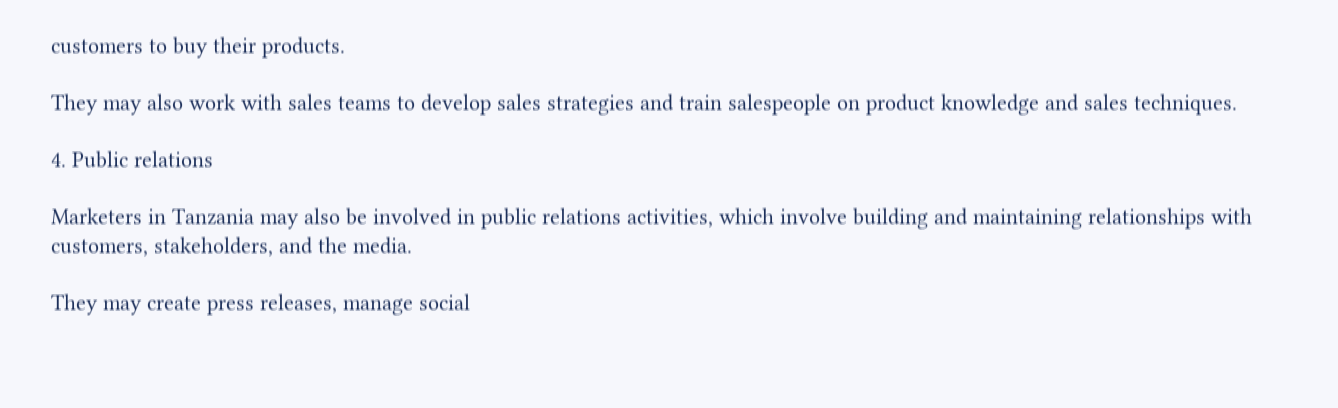customers to buy their products.

They may also work with sales teams to develop sales strategies and train salespeople on product knowledge and sales techniques.

4. Public relations

Marketers in Tanzania may also be involved in public relations activities, which involve building and maintaining relationships with customers, stakeholders, and the media.

They may create press releases, manage social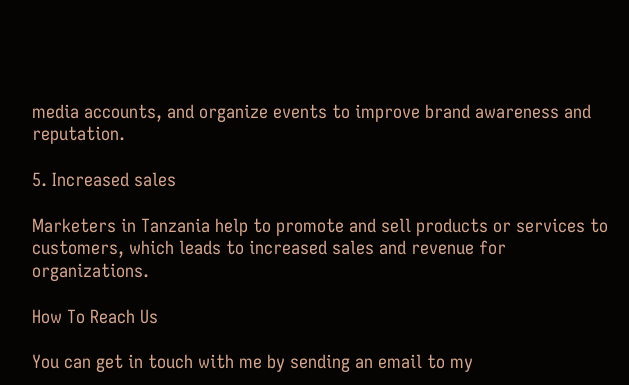media accounts, and organize events to improve brand awareness and reputation.

5. Increased sales

Marketers in Tanzania help to promote and sell products or services to customers, which leads to increased sales and revenue for organizations.

How To Reach Us

You can get in touch with me by sending an email to my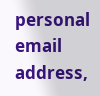personal email address,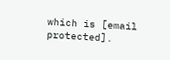which is [email protected].